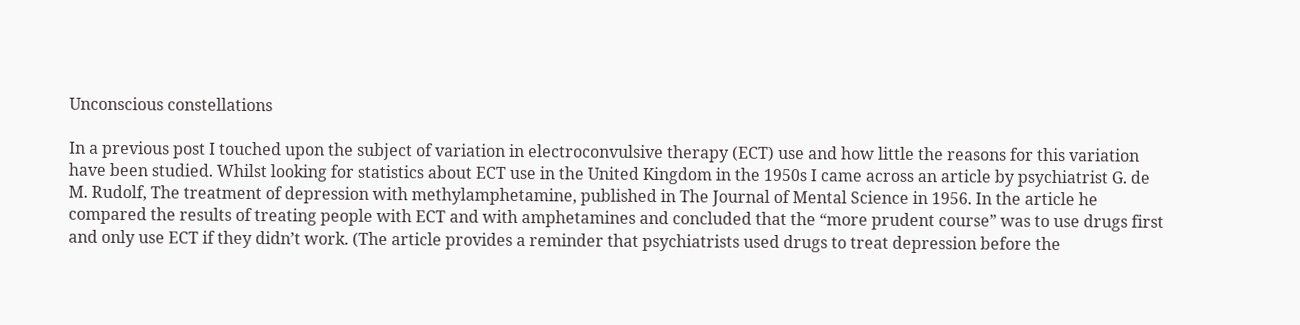Unconscious constellations

In a previous post I touched upon the subject of variation in electroconvulsive therapy (ECT) use and how little the reasons for this variation have been studied. Whilst looking for statistics about ECT use in the United Kingdom in the 1950s I came across an article by psychiatrist G. de M. Rudolf, The treatment of depression with methylamphetamine, published in The Journal of Mental Science in 1956. In the article he compared the results of treating people with ECT and with amphetamines and concluded that the “more prudent course” was to use drugs first and only use ECT if they didn’t work. (The article provides a reminder that psychiatrists used drugs to treat depression before the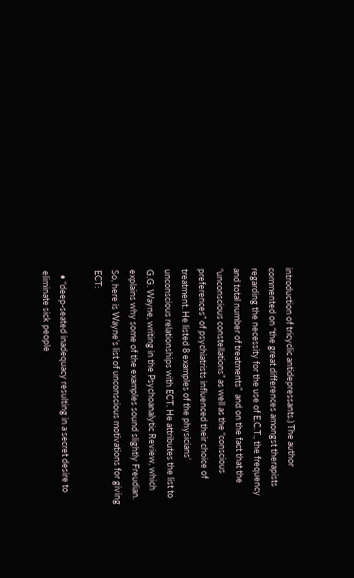introduction of tricyclic antidepressants.) The author commented on “the great differences amongst therapists regarding the necessity for the use of E.C.T., the frequency and total number of treatments”  and on the fact that the “unconscious constellations” as well as the “conscious preferences” of psychiatrists influenced their choice of treatment. He listed 8 examples of the physicians’ unconscious relationships with ECT. He attributes the list to G.G. Wayne, writing in the Psychoanalytic Review, which explains why some of the examples sound slightly Freudian. So, here is Wayne’s list of unconscious motivations for giving ECT:

  • “deep-seated inadequacy resulting in a secret desire to eliminate sick people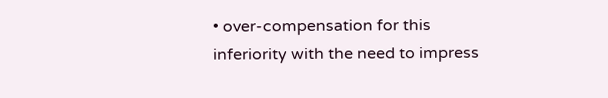• over-compensation for this inferiority with the need to impress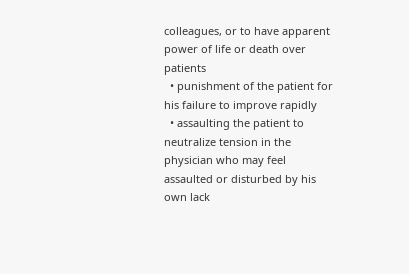colleagues, or to have apparent power of life or death over patients
  • punishment of the patient for his failure to improve rapidly
  • assaulting the patient to neutralize tension in the physician who may feel assaulted or disturbed by his own lack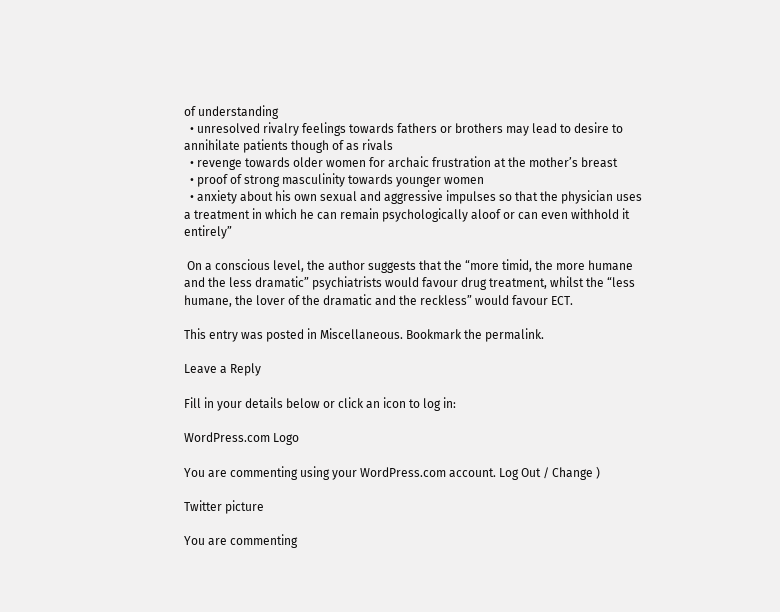of understanding
  • unresolved rivalry feelings towards fathers or brothers may lead to desire to annihilate patients though of as rivals
  • revenge towards older women for archaic frustration at the mother’s breast
  • proof of strong masculinity towards younger women
  • anxiety about his own sexual and aggressive impulses so that the physician uses a treatment in which he can remain psychologically aloof or can even withhold it entirely”

 On a conscious level, the author suggests that the “more timid, the more humane and the less dramatic” psychiatrists would favour drug treatment, whilst the “less humane, the lover of the dramatic and the reckless” would favour ECT.

This entry was posted in Miscellaneous. Bookmark the permalink.

Leave a Reply

Fill in your details below or click an icon to log in:

WordPress.com Logo

You are commenting using your WordPress.com account. Log Out / Change )

Twitter picture

You are commenting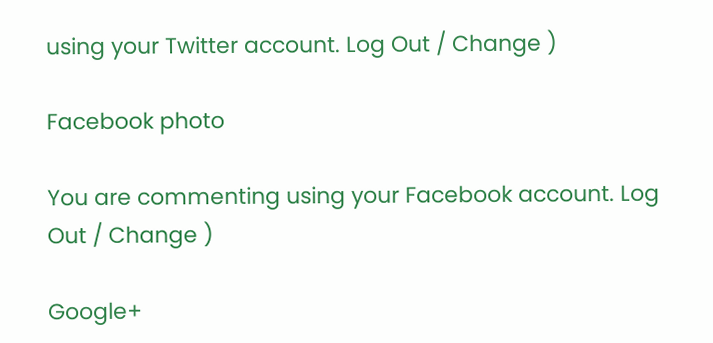using your Twitter account. Log Out / Change )

Facebook photo

You are commenting using your Facebook account. Log Out / Change )

Google+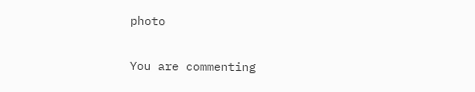photo

You are commenting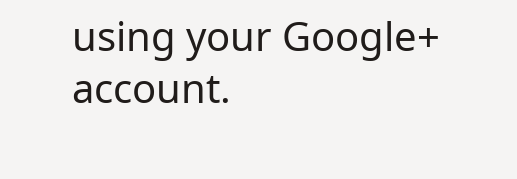using your Google+ account.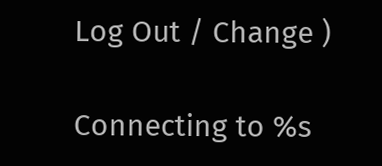Log Out / Change )

Connecting to %s